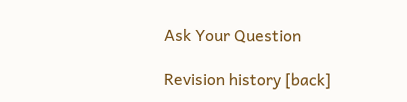Ask Your Question

Revision history [back]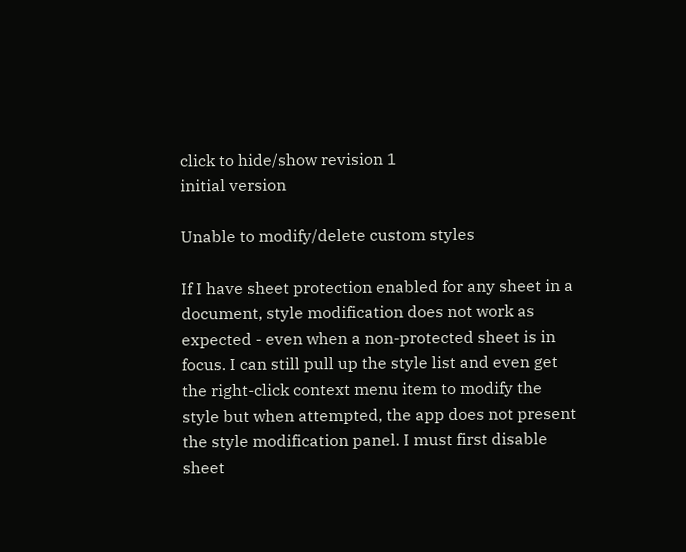click to hide/show revision 1
initial version

Unable to modify/delete custom styles

If I have sheet protection enabled for any sheet in a document, style modification does not work as expected - even when a non-protected sheet is in focus. I can still pull up the style list and even get the right-click context menu item to modify the style but when attempted, the app does not present the style modification panel. I must first disable sheet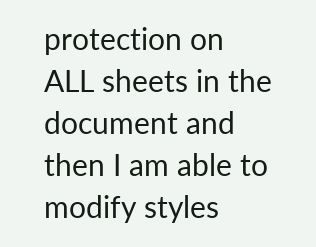protection on ALL sheets in the document and then I am able to modify styles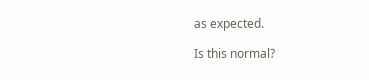as expected.

Is this normal?